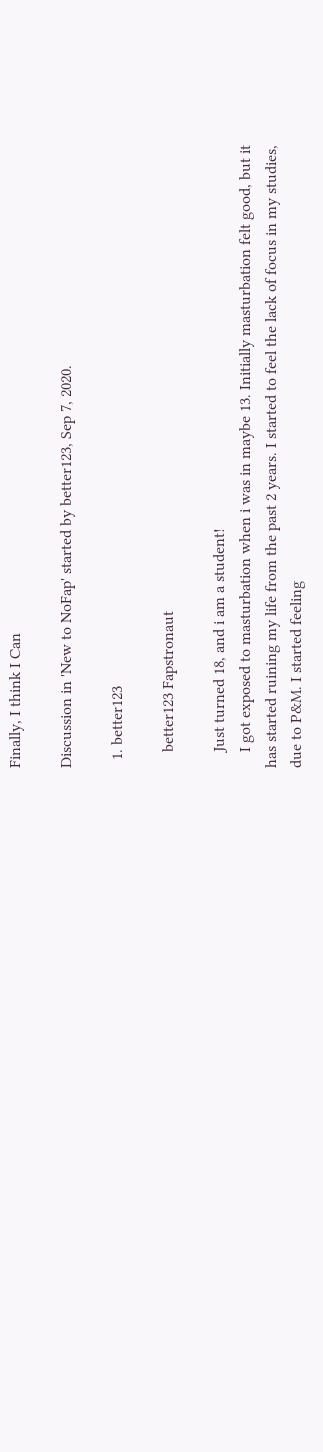Finally, I think I Can

Discussion in 'New to NoFap' started by better123, Sep 7, 2020.

  1. better123

    better123 Fapstronaut

    Just turned 18, and i am a student!
    I got exposed to masturbation when i was in maybe 13. Initially masturbation felt good, but it has started ruining my life from the past 2 years. I started to feel the lack of focus in my studies, due to P&M. I started feeling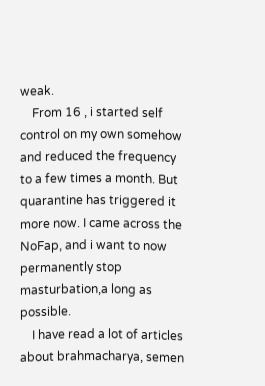weak.
    From 16 , i started self control on my own somehow and reduced the frequency to a few times a month. But quarantine has triggered it more now. I came across the NoFap, and i want to now permanently stop masturbation,a long as possible.
    I have read a lot of articles about brahmacharya, semen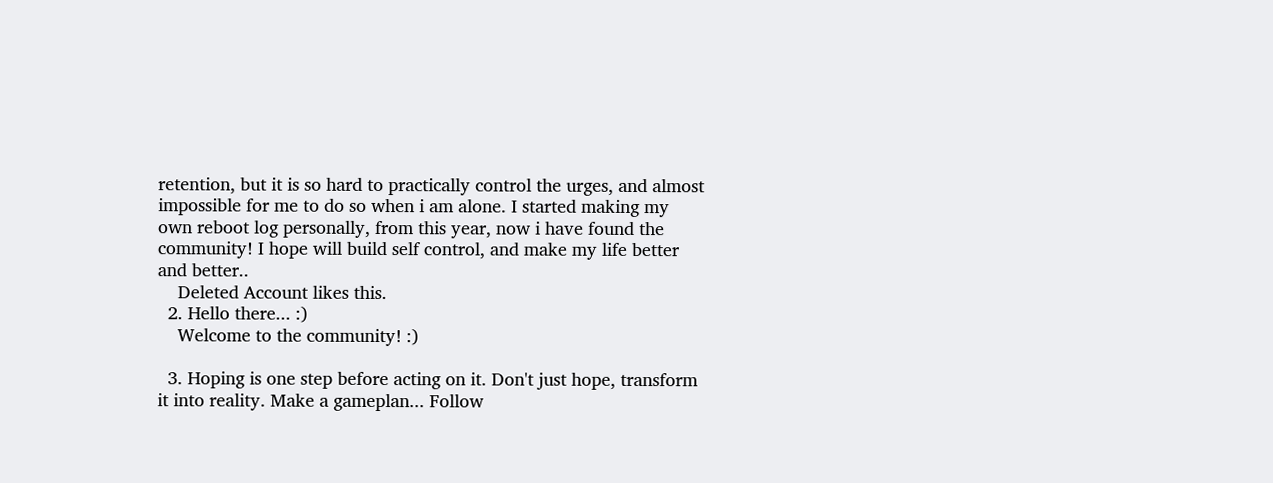retention, but it is so hard to practically control the urges, and almost impossible for me to do so when i am alone. I started making my own reboot log personally, from this year, now i have found the community! I hope will build self control, and make my life better and better..
    Deleted Account likes this.
  2. Hello there... :)
    Welcome to the community! :)

  3. Hoping is one step before acting on it. Don't just hope, transform it into reality. Make a gameplan... Follow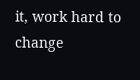it, work hard to change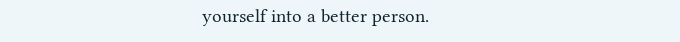yourself into a better person.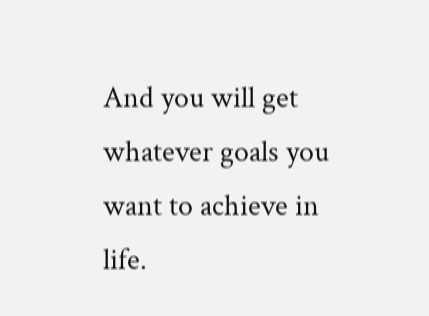And you will get whatever goals you want to achieve in life.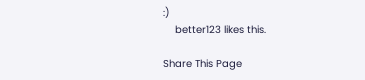:)
    better123 likes this.

Share This Page